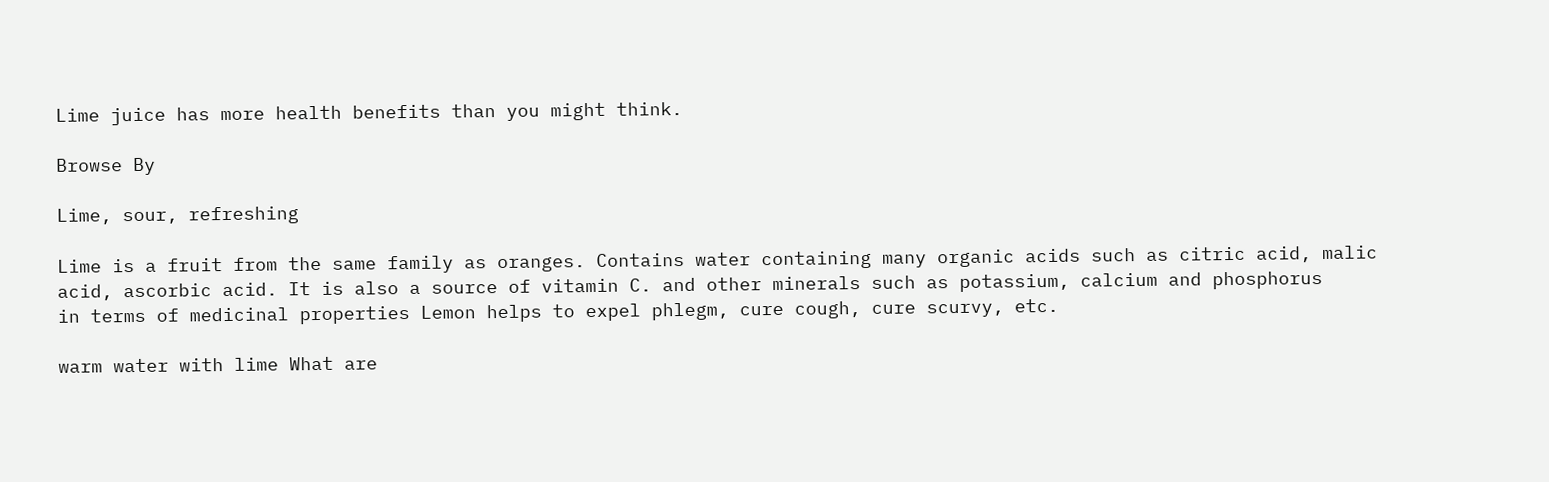Lime juice has more health benefits than you might think.

Browse By

Lime, sour, refreshing

Lime is a fruit from the same family as oranges. Contains water containing many organic acids such as citric acid, malic acid, ascorbic acid. It is also a source of vitamin C. and other minerals such as potassium, calcium and phosphorus
in terms of medicinal properties Lemon helps to expel phlegm, cure cough, cure scurvy, etc.

warm water with lime What are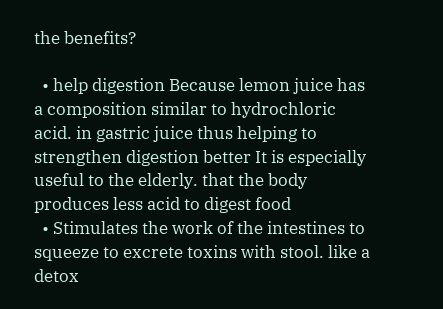the benefits?

  • help digestion Because lemon juice has a composition similar to hydrochloric acid. in gastric juice thus helping to strengthen digestion better It is especially useful to the elderly. that the body produces less acid to digest food
  • Stimulates the work of the intestines to squeeze to excrete toxins with stool. like a detox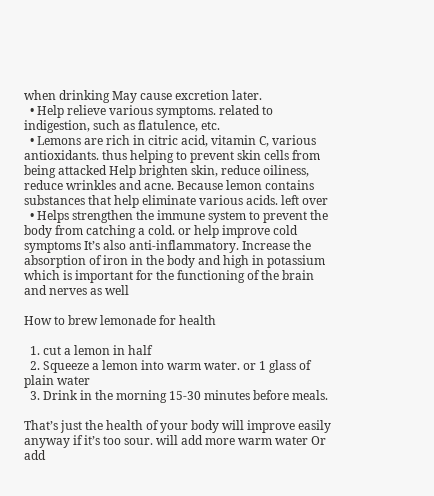when drinking May cause excretion later.
  • Help relieve various symptoms. related to indigestion, such as flatulence, etc.
  • Lemons are rich in citric acid, vitamin C, various antioxidants. thus helping to prevent skin cells from being attacked Help brighten skin, reduce oiliness, reduce wrinkles and acne. Because lemon contains substances that help eliminate various acids. left over
  • Helps strengthen the immune system to prevent the body from catching a cold. or help improve cold symptoms It’s also anti-inflammatory. Increase the absorption of iron in the body and high in potassium which is important for the functioning of the brain and nerves as well

How to brew lemonade for health

  1. cut a lemon in half
  2. Squeeze a lemon into warm water. or 1 glass of plain water
  3. Drink in the morning 15-30 minutes before meals.

That’s just the health of your body will improve easily anyway if it’s too sour. will add more warm water Or add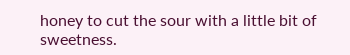honey to cut the sour with a little bit of sweetness.